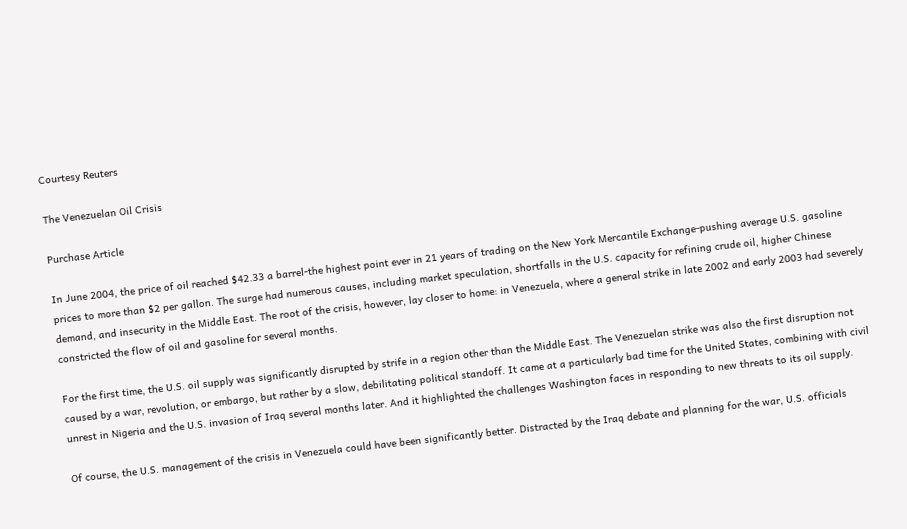Courtesy Reuters

The Venezuelan Oil Crisis

Purchase Article

In June 2004, the price of oil reached $42.33 a barrel-the highest point ever in 21 years of trading on the New York Mercantile Exchange-pushing average U.S. gasoline prices to more than $2 per gallon. The surge had numerous causes, including market speculation, shortfalls in the U.S. capacity for refining crude oil, higher Chinese demand, and insecurity in the Middle East. The root of the crisis, however, lay closer to home: in Venezuela, where a general strike in late 2002 and early 2003 had severely constricted the flow of oil and gasoline for several months.

For the first time, the U.S. oil supply was significantly disrupted by strife in a region other than the Middle East. The Venezuelan strike was also the first disruption not caused by a war, revolution, or embargo, but rather by a slow, debilitating political standoff. It came at a particularly bad time for the United States, combining with civil unrest in Nigeria and the U.S. invasion of Iraq several months later. And it highlighted the challenges Washington faces in responding to new threats to its oil supply.

Of course, the U.S. management of the crisis in Venezuela could have been significantly better. Distracted by the Iraq debate and planning for the war, U.S. officials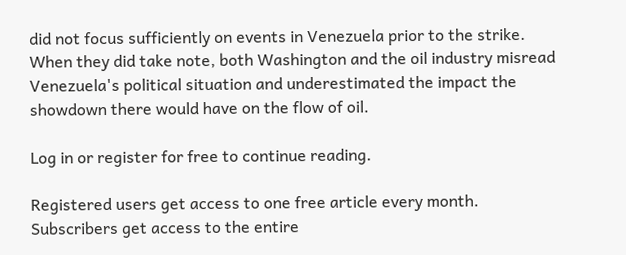did not focus sufficiently on events in Venezuela prior to the strike. When they did take note, both Washington and the oil industry misread Venezuela's political situation and underestimated the impact the showdown there would have on the flow of oil.

Log in or register for free to continue reading.

Registered users get access to one free article every month. Subscribers get access to the entire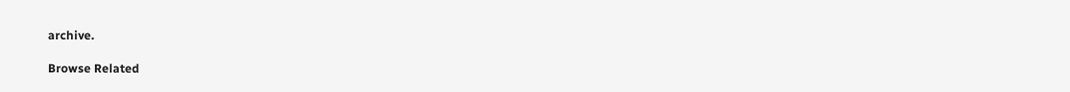archive.

Browse Related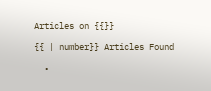Articles on {{}}

{{ | number}} Articles Found

  •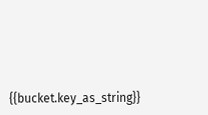{{bucket.key_as_string}}